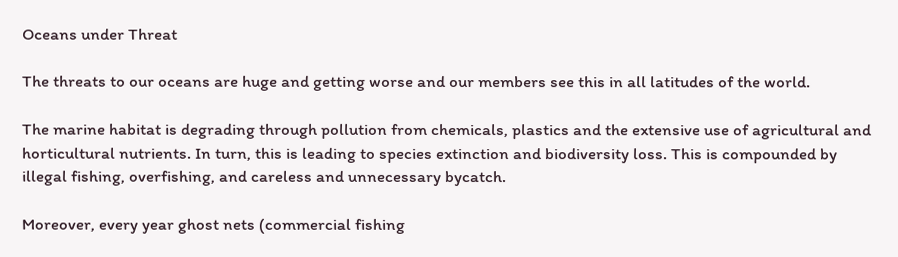Oceans under Threat

The threats to our oceans are huge and getting worse and our members see this in all latitudes of the world.

The marine habitat is degrading through pollution from chemicals, plastics and the extensive use of agricultural and horticultural nutrients. In turn, this is leading to species extinction and biodiversity loss. This is compounded by illegal fishing, overfishing, and careless and unnecessary bycatch.

Moreover, every year ghost nets (commercial fishing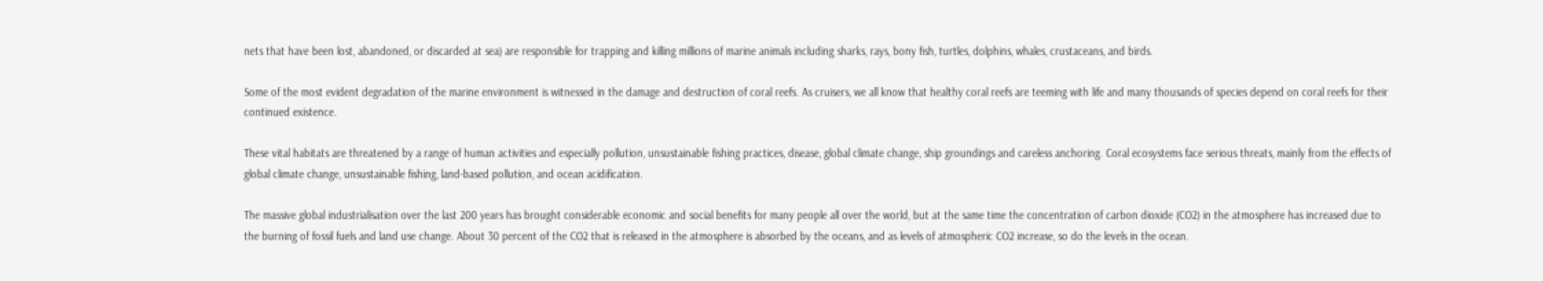nets that have been lost, abandoned, or discarded at sea) are responsible for trapping and killing millions of marine animals including sharks, rays, bony fish, turtles, dolphins, whales, crustaceans, and birds.

Some of the most evident degradation of the marine environment is witnessed in the damage and destruction of coral reefs. As cruisers, we all know that healthy coral reefs are teeming with life and many thousands of species depend on coral reefs for their continued existence.

These vital habitats are threatened by a range of human activities and especially pollution, unsustainable fishing practices, disease, global climate change, ship groundings and careless anchoring. Coral ecosystems face serious threats, mainly from the effects of global climate change, unsustainable fishing, land-based pollution, and ocean acidification.

The massive global industrialisation over the last 200 years has brought considerable economic and social benefits for many people all over the world, but at the same time the concentration of carbon dioxide (CO2) in the atmosphere has increased due to the burning of fossil fuels and land use change. About 30 percent of the CO2 that is released in the atmosphere is absorbed by the oceans, and as levels of atmospheric CO2 increase, so do the levels in the ocean.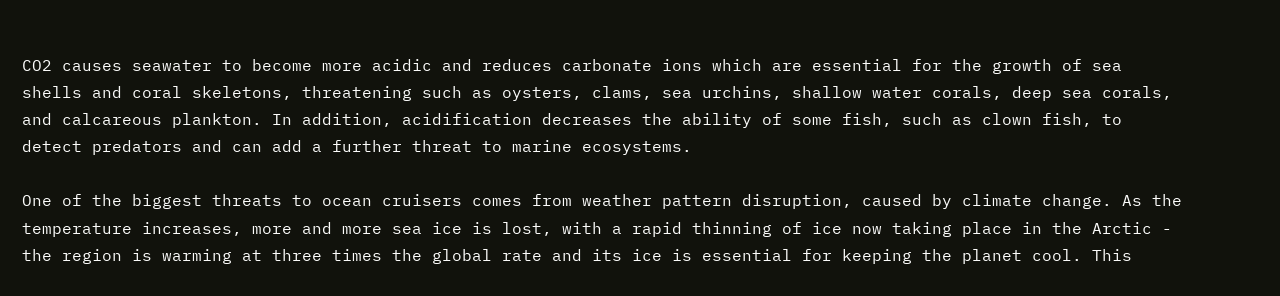CO2 causes seawater to become more acidic and reduces carbonate ions which are essential for the growth of sea shells and coral skeletons, threatening such as oysters, clams, sea urchins, shallow water corals, deep sea corals, and calcareous plankton. In addition, acidification decreases the ability of some fish, such as clown fish, to detect predators and can add a further threat to marine ecosystems.

One of the biggest threats to ocean cruisers comes from weather pattern disruption, caused by climate change. As the temperature increases, more and more sea ice is lost, with a rapid thinning of ice now taking place in the Arctic - the region is warming at three times the global rate and its ice is essential for keeping the planet cool. This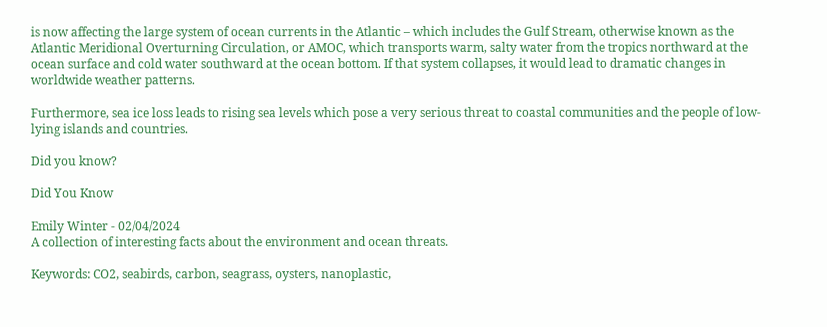is now affecting the large system of ocean currents in the Atlantic – which includes the Gulf Stream, otherwise known as the Atlantic Meridional Overturning Circulation, or AMOC, which transports warm, salty water from the tropics northward at the ocean surface and cold water southward at the ocean bottom. If that system collapses, it would lead to dramatic changes in worldwide weather patterns.

Furthermore, sea ice loss leads to rising sea levels which pose a very serious threat to coastal communities and the people of low-lying islands and countries.

Did you know?

Did You Know

Emily Winter - 02/04/2024
A collection of interesting facts about the environment and ocean threats.

Keywords: CO2, seabirds, carbon, seagrass, oysters, nanoplastic,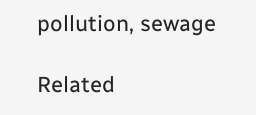pollution, sewage

Related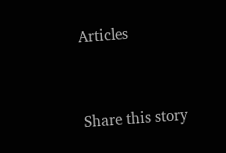Articles


Share this story